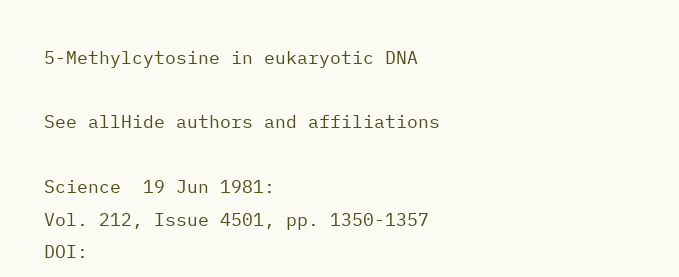5-Methylcytosine in eukaryotic DNA

See allHide authors and affiliations

Science  19 Jun 1981:
Vol. 212, Issue 4501, pp. 1350-1357
DOI: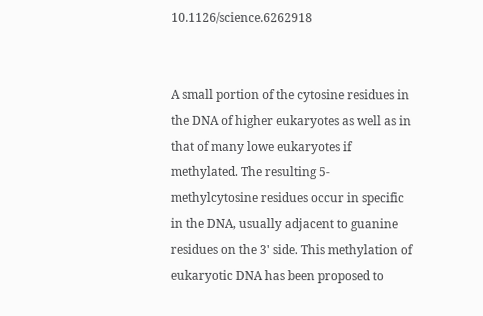10.1126/science.6262918


A small portion of the cytosine residues in the DNA of higher eukaryotes as well as in that of many lowe eukaryotes if methylated. The resulting 5-methylcytosine residues occur in specific in the DNA, usually adjacent to guanine residues on the 3' side. This methylation of eukaryotic DNA has been proposed to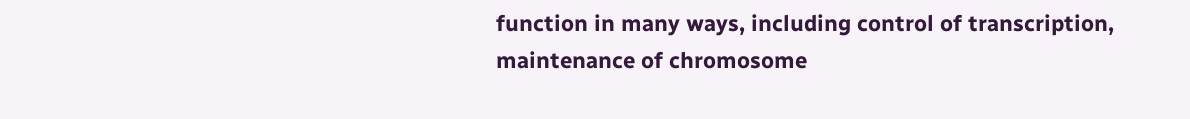function in many ways, including control of transcription, maintenance of chromosome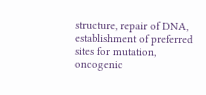structure, repair of DNA, establishment of preferred sites for mutation, oncogenic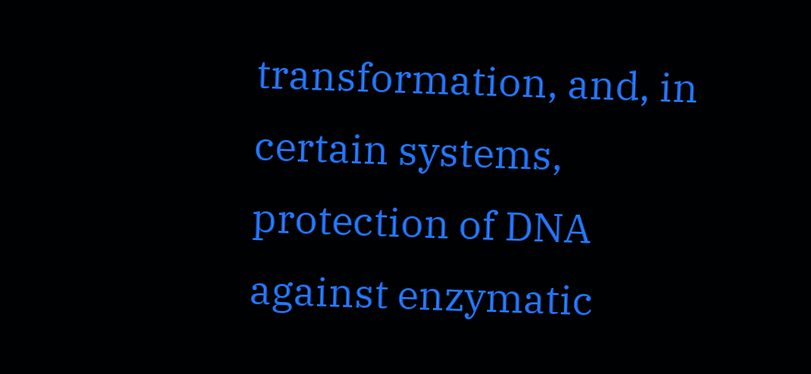transformation, and, in certain systems, protection of DNA against enzymatic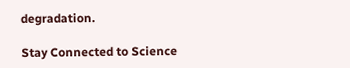degradation.

Stay Connected to Science